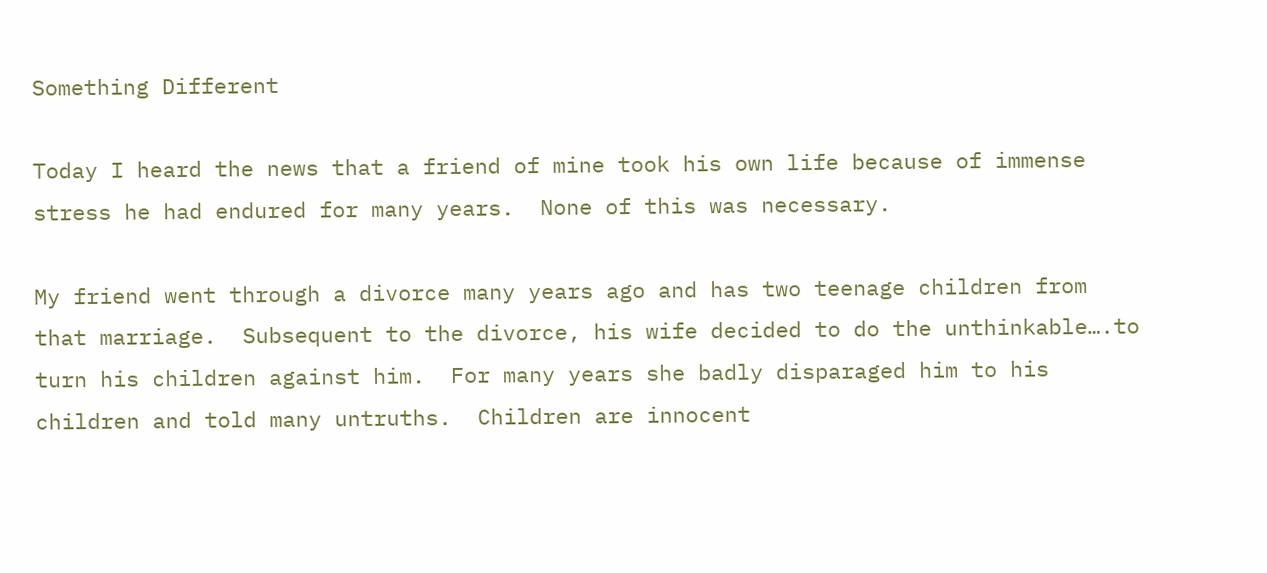Something Different

Today I heard the news that a friend of mine took his own life because of immense stress he had endured for many years.  None of this was necessary.

My friend went through a divorce many years ago and has two teenage children from that marriage.  Subsequent to the divorce, his wife decided to do the unthinkable….to turn his children against him.  For many years she badly disparaged him to his children and told many untruths.  Children are innocent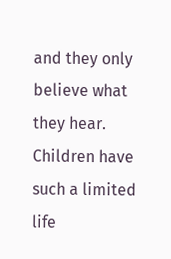and they only believe what they hear.  Children have such a limited life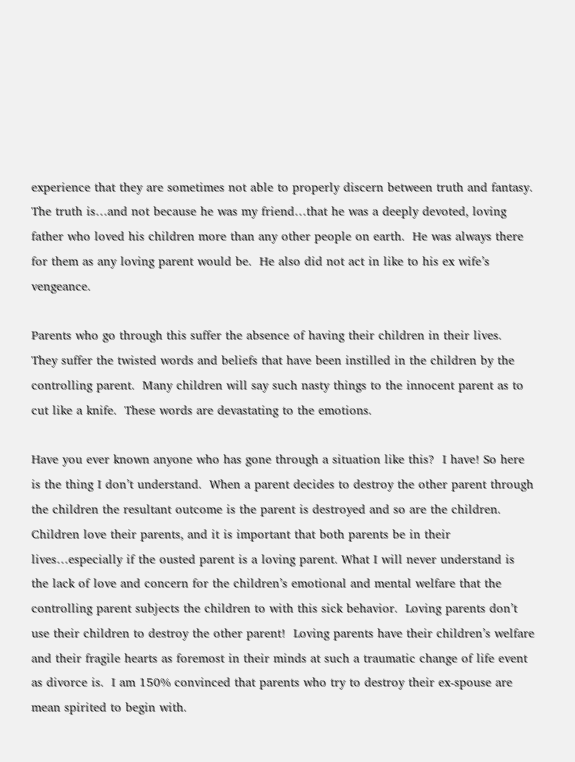experience that they are sometimes not able to properly discern between truth and fantasy.  The truth is…and not because he was my friend…that he was a deeply devoted, loving father who loved his children more than any other people on earth.  He was always there for them as any loving parent would be.  He also did not act in like to his ex wife’s vengeance.

Parents who go through this suffer the absence of having their children in their lives.  They suffer the twisted words and beliefs that have been instilled in the children by the controlling parent.  Many children will say such nasty things to the innocent parent as to cut like a knife.  These words are devastating to the emotions.

Have you ever known anyone who has gone through a situation like this?  I have! So here is the thing I don’t understand.  When a parent decides to destroy the other parent through the children the resultant outcome is the parent is destroyed and so are the children.  Children love their parents, and it is important that both parents be in their lives…especially if the ousted parent is a loving parent. What I will never understand is the lack of love and concern for the children’s emotional and mental welfare that the controlling parent subjects the children to with this sick behavior.  Loving parents don’t use their children to destroy the other parent!  Loving parents have their children’s welfare and their fragile hearts as foremost in their minds at such a traumatic change of life event as divorce is.  I am 150% convinced that parents who try to destroy their ex-spouse are mean spirited to begin with.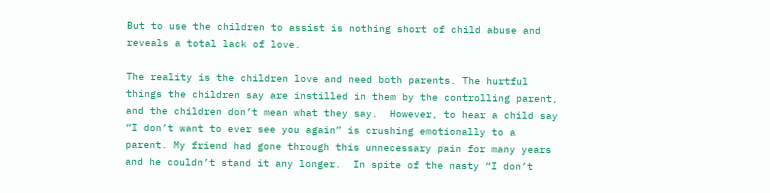But to use the children to assist is nothing short of child abuse and reveals a total lack of love.

The reality is the children love and need both parents. The hurtful things the children say are instilled in them by the controlling parent, and the children don’t mean what they say.  However, to hear a child say “I don’t want to ever see you again” is crushing emotionally to a parent. My friend had gone through this unnecessary pain for many years and he couldn’t stand it any longer.  In spite of the nasty “I don’t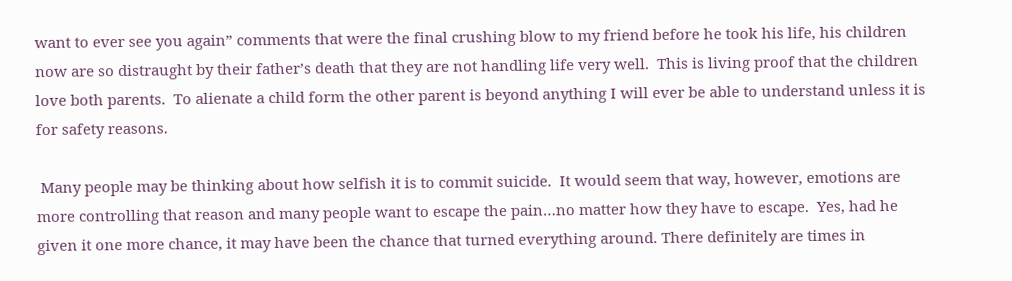want to ever see you again” comments that were the final crushing blow to my friend before he took his life, his children now are so distraught by their father’s death that they are not handling life very well.  This is living proof that the children love both parents.  To alienate a child form the other parent is beyond anything I will ever be able to understand unless it is for safety reasons.

 Many people may be thinking about how selfish it is to commit suicide.  It would seem that way, however, emotions are more controlling that reason and many people want to escape the pain…no matter how they have to escape.  Yes, had he given it one more chance, it may have been the chance that turned everything around. There definitely are times in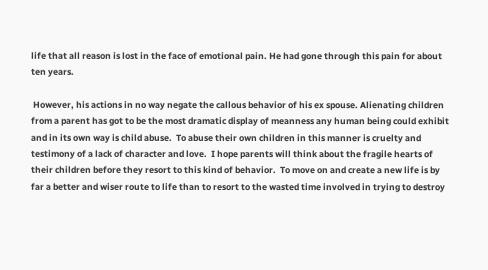life that all reason is lost in the face of emotional pain. He had gone through this pain for about ten years.

 However, his actions in no way negate the callous behavior of his ex spouse. Alienating children from a parent has got to be the most dramatic display of meanness any human being could exhibit and in its own way is child abuse.  To abuse their own children in this manner is cruelty and testimony of a lack of character and love.  I hope parents will think about the fragile hearts of their children before they resort to this kind of behavior.  To move on and create a new life is by far a better and wiser route to life than to resort to the wasted time involved in trying to destroy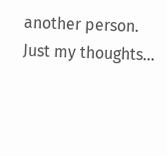another person.  Just my thoughts…